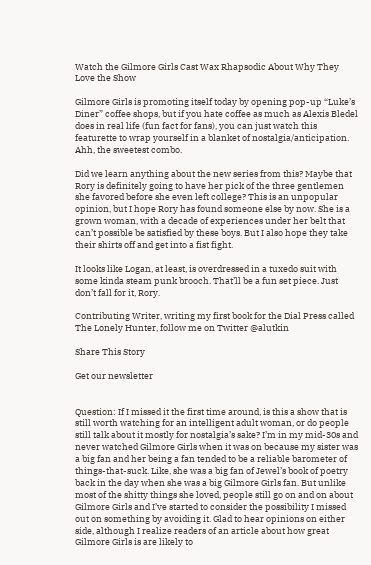Watch the Gilmore Girls Cast Wax Rhapsodic About Why They Love the Show

Gilmore Girls is promoting itself today by opening pop-up “Luke’s Diner” coffee shops, but if you hate coffee as much as Alexis Bledel does in real life (fun fact for fans), you can just watch this featurette to wrap yourself in a blanket of nostalgia/anticipation. Ahh, the sweetest combo.

Did we learn anything about the new series from this? Maybe that Rory is definitely going to have her pick of the three gentlemen she favored before she even left college? This is an unpopular opinion, but I hope Rory has found someone else by now. She is a grown woman, with a decade of experiences under her belt that can’t possible be satisfied by these boys. But I also hope they take their shirts off and get into a fist fight.

It looks like Logan, at least, is overdressed in a tuxedo suit with some kinda steam punk brooch. That’ll be a fun set piece. Just don’t fall for it, Rory.

Contributing Writer, writing my first book for the Dial Press called The Lonely Hunter, follow me on Twitter @alutkin

Share This Story

Get our newsletter


Question: If I missed it the first time around, is this a show that is still worth watching for an intelligent adult woman, or do people still talk about it mostly for nostalgia’s sake? I’m in my mid-30s and never watched Gilmore Girls when it was on because my sister was a big fan and her being a fan tended to be a reliable barometer of things-that-suck. Like, she was a big fan of Jewel’s book of poetry back in the day when she was a big Gilmore Girls fan. But unlike most of the shitty things she loved, people still go on and on about Gilmore Girls and I’ve started to consider the possibility I missed out on something by avoiding it. Glad to hear opinions on either side, although I realize readers of an article about how great Gilmore Girls is are likely to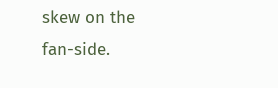skew on the fan-side.